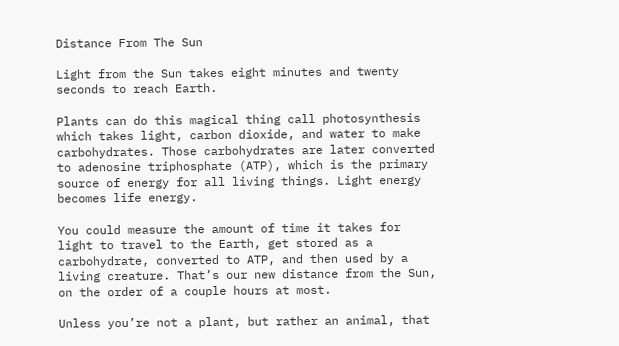Distance From The Sun

Light from the Sun takes eight minutes and twenty seconds to reach Earth.

Plants can do this magical thing call photosynthesis which takes light, carbon dioxide, and water to make carbohydrates. Those carbohydrates are later converted to adenosine triphosphate (ATP), which is the primary source of energy for all living things. Light energy becomes life energy.

You could measure the amount of time it takes for light to travel to the Earth, get stored as a carbohydrate, converted to ATP, and then used by a living creature. That’s our new distance from the Sun, on the order of a couple hours at most.

Unless you’re not a plant, but rather an animal, that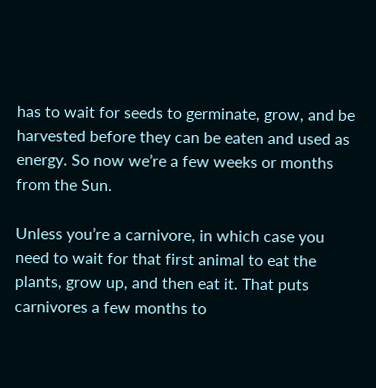has to wait for seeds to germinate, grow, and be harvested before they can be eaten and used as energy. So now we’re a few weeks or months from the Sun.

Unless you’re a carnivore, in which case you need to wait for that first animal to eat the plants, grow up, and then eat it. That puts carnivores a few months to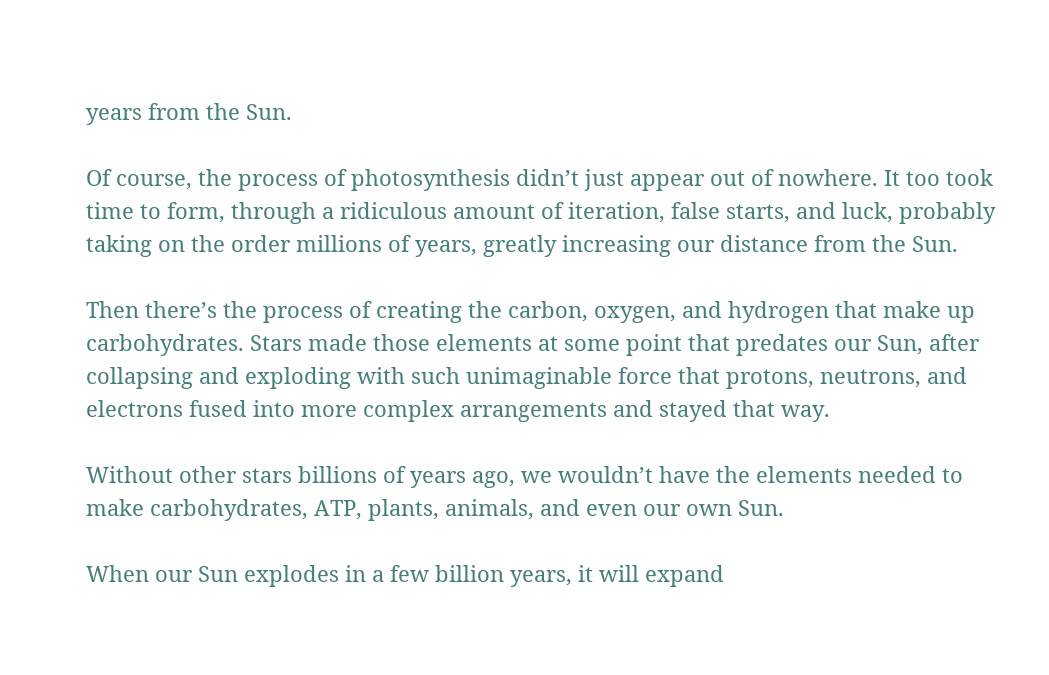years from the Sun.

Of course, the process of photosynthesis didn’t just appear out of nowhere. It too took time to form, through a ridiculous amount of iteration, false starts, and luck, probably taking on the order millions of years, greatly increasing our distance from the Sun.

Then there’s the process of creating the carbon, oxygen, and hydrogen that make up carbohydrates. Stars made those elements at some point that predates our Sun, after collapsing and exploding with such unimaginable force that protons, neutrons, and electrons fused into more complex arrangements and stayed that way.

Without other stars billions of years ago, we wouldn’t have the elements needed to make carbohydrates, ATP, plants, animals, and even our own Sun.

When our Sun explodes in a few billion years, it will expand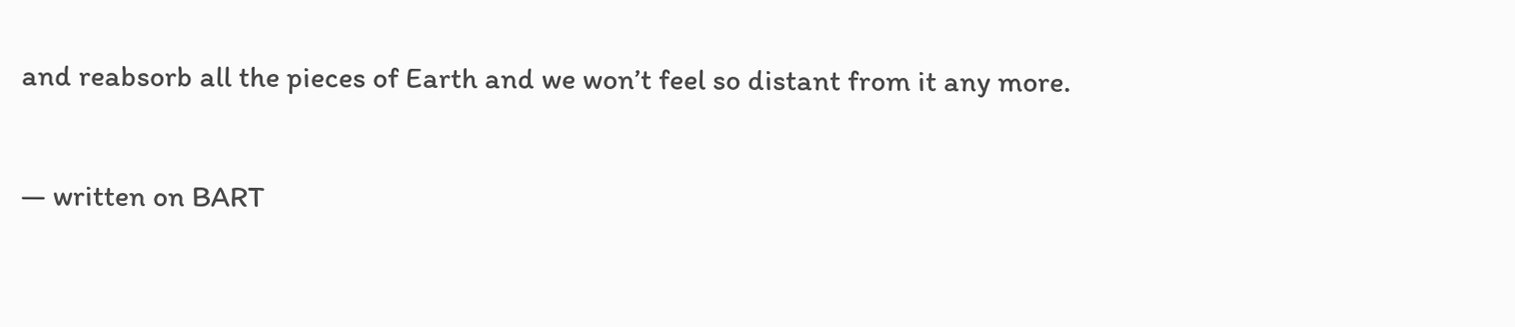and reabsorb all the pieces of Earth and we won’t feel so distant from it any more.

— written on BART